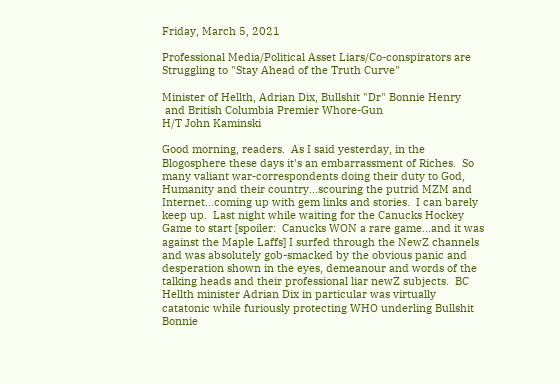Friday, March 5, 2021

Professional Media/Political Asset Liars/Co-conspirators are Struggling to "Stay Ahead of the Truth Curve"

Minister of Hellth, Adrian Dix, Bullshit "Dr" Bonnie Henry
 and British Columbia Premier Whore-Gun
H/T John Kaminski

Good morning, readers.  As I said yesterday, in the Blogosphere these days it's an embarrassment of Riches.  So many valiant war-correspondents doing their duty to God, Humanity and their country...scouring the putrid MZM and Internet...coming up with gem links and stories.  I can barely keep up.  Last night while waiting for the Canucks Hockey Game to start [spoiler:  Canucks WON a rare game...and it was against the Maple Laffs] I surfed through the NewZ channels and was absolutely gob-smacked by the obvious panic and desperation shown in the eyes, demeanour and words of the talking heads and their professional liar newZ subjects.  BC Hellth minister Adrian Dix in particular was virtually catatonic while furiously protecting WHO underling Bullshit Bonnie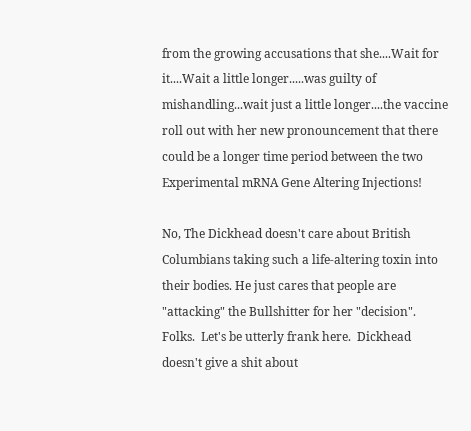from the growing accusations that she....Wait for it....Wait a little longer.....was guilty of mishandling...wait just a little longer....the vaccine roll out with her new pronouncement that there could be a longer time period between the two Experimental mRNA Gene Altering Injections!

No, The Dickhead doesn't care about British Columbians taking such a life-altering toxin into their bodies. He just cares that people are "attacking" the Bullshitter for her "decision".  Folks.  Let's be utterly frank here.  Dickhead doesn't give a shit about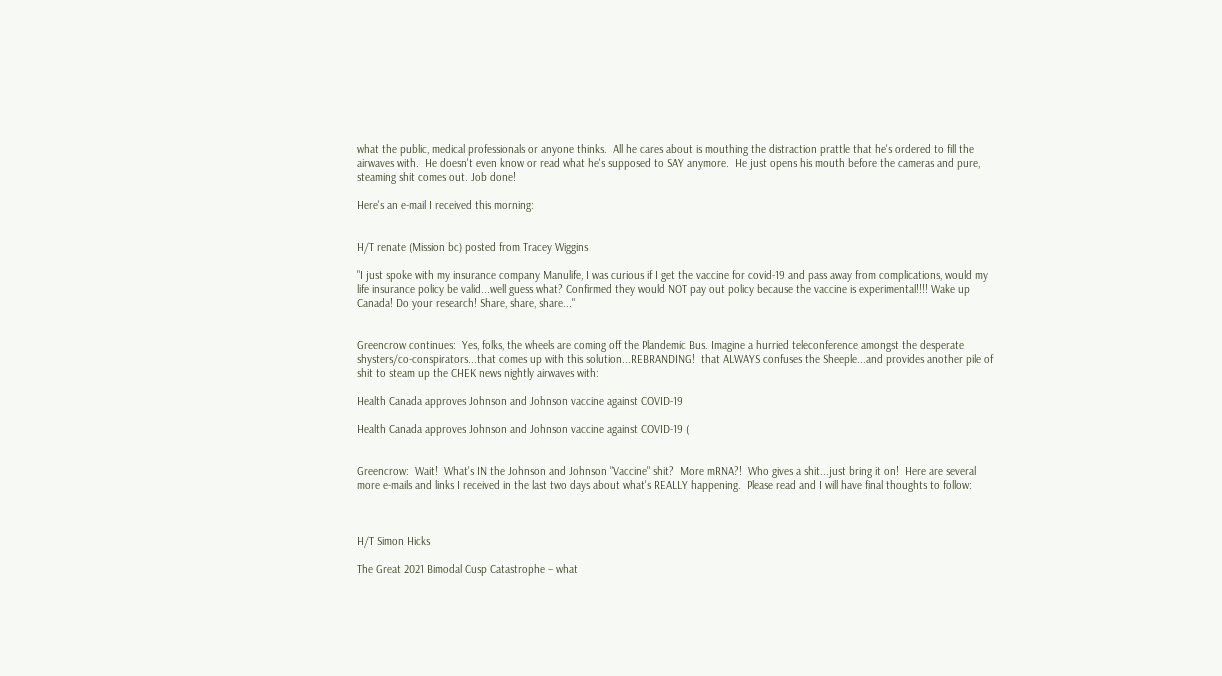what the public, medical professionals or anyone thinks.  All he cares about is mouthing the distraction prattle that he's ordered to fill the airwaves with.  He doesn't even know or read what he's supposed to SAY anymore.  He just opens his mouth before the cameras and pure, steaming shit comes out. Job done!

Here's an e-mail I received this morning:


H/T renate (Mission bc) posted from Tracey Wiggins

"I just spoke with my insurance company Manulife, I was curious if I get the vaccine for covid-19 and pass away from complications, would my life insurance policy be valid...well guess what? Confirmed they would NOT pay out policy because the vaccine is experimental!!!! Wake up Canada! Do your research! Share, share, share..."


Greencrow continues:  Yes, folks, the wheels are coming off the Plandemic Bus. Imagine a hurried teleconference amongst the desperate shysters/co-conspirators...that comes up with this solution...REBRANDING!  that ALWAYS confuses the Sheeple...and provides another pile of shit to steam up the CHEK news nightly airwaves with:

Health Canada approves Johnson and Johnson vaccine against COVID-19

Health Canada approves Johnson and Johnson vaccine against COVID-19 (


Greencrow:  Wait!  What's IN the Johnson and Johnson "Vaccine" shit?  More mRNA?!  Who gives a shit...just bring it on!  Here are several more e-mails and links I received in the last two days about what's REALLY happening.  Please read and I will have final thoughts to follow:



H/T Simon Hicks

The Great 2021 Bimodal Cusp Catastrophe – what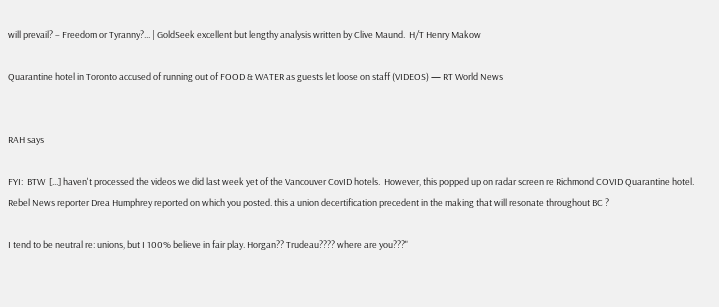will prevail? – Freedom or Tyranny?... | GoldSeek excellent but lengthy analysis written by Clive Maund.  H/T Henry Makow

Quarantine hotel in Toronto accused of running out of FOOD & WATER as guests let loose on staff (VIDEOS) — RT World News


RAH says

FYI:  BTW  [...] haven't processed the videos we did last week yet of the Vancouver CovID hotels.  However, this popped up on radar screen re Richmond COVID Quarantine hotel.  Rebel News reporter Drea Humphrey reported on which you posted. this a union decertification precedent in the making that will resonate throughout BC ?

I tend to be neutral re: unions, but I 100% believe in fair play. Horgan?? Trudeau???? where are you???"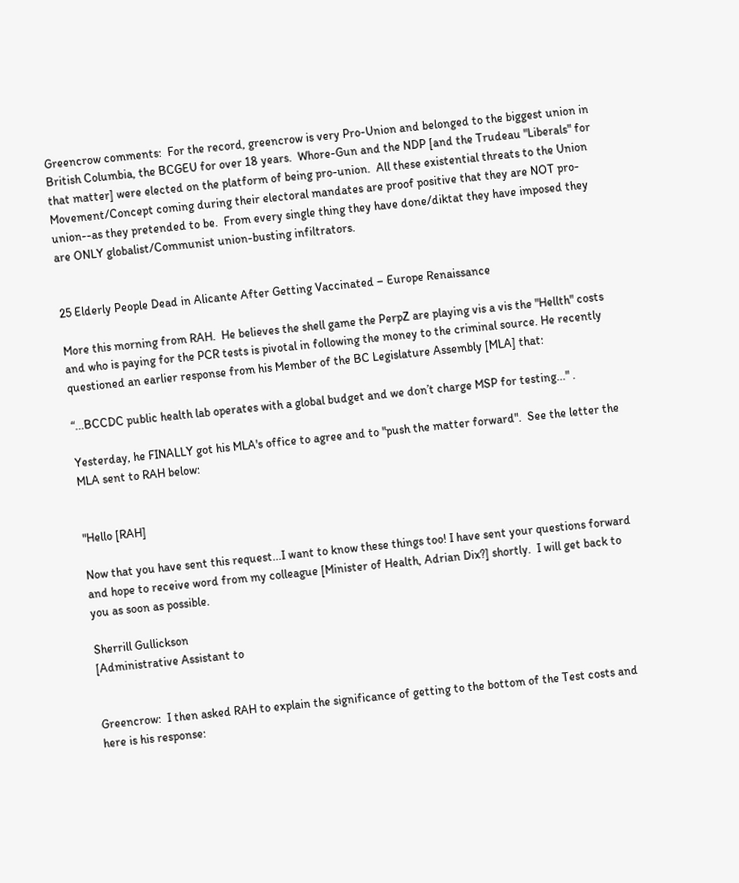Greencrow comments:  For the record, greencrow is very Pro-Union and belonged to the biggest union in British Columbia, the BCGEU for over 18 years.  Whore-Gun and the NDP [and the Trudeau "Liberals" for that matter] were elected on the platform of being pro-union.  All these existential threats to the Union Movement/Concept coming during their electoral mandates are proof positive that they are NOT pro-union--as they pretended to be.  From every single thing they have done/diktat they have imposed they are ONLY globalist/Communist union-busting infiltrators.


25 Elderly People Dead in Alicante After Getting Vaccinated – Europe Renaissance

More this morning from RAH.  He believes the shell game the PerpZ are playing vis a vis the "Hellth" costs and who is paying for the PCR tests is pivotal in following the money to the criminal source. He recently questioned an earlier response from his Member of the BC Legislature Assembly [MLA] that:

“...BCCDC public health lab operates with a global budget and we don’t charge MSP for testing..." .

Yesterday, he FINALLY got his MLA's office to agree and to "push the matter forward".  See the letter the MLA sent to RAH below:


"Hello [RAH]

Now that you have sent this request...I want to know these things too! I have sent your questions forward and hope to receive word from my colleague [Minister of Health, Adrian Dix?] shortly.  I will get back to you as soon as possible.

Sherrill Gullickson
[Administrative Assistant to


Greencrow:  I then asked RAH to explain the significance of getting to the bottom of the Test costs and here is his response: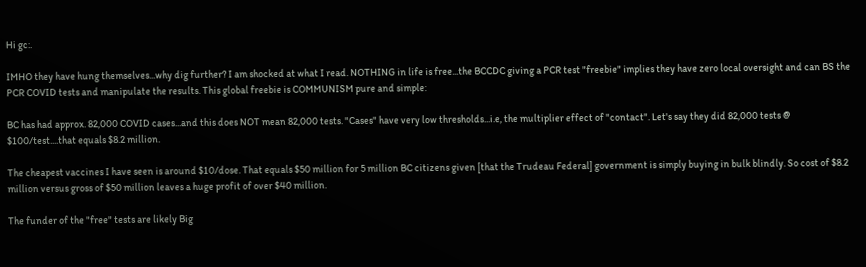Hi gc:.

IMHO they have hung themselves...why dig further? I am shocked at what I read. NOTHING in life is free...the BCCDC giving a PCR test "freebie" implies they have zero local oversight and can BS the PCR COVID tests and manipulate the results. This global freebie is COMMUNISM pure and simple:

BC has had approx. 82,000 COVID cases...and this does NOT mean 82,000 tests. "Cases" have very low thresholds...i.e, the multiplier effect of "contact". Let's say they did 82,000 tests @ $100/test....that equals $8.2 million.

The cheapest vaccines I have seen is around $10/dose. That equals $50 million for 5 million BC citizens given [that the Trudeau Federal] government is simply buying in bulk blindly. So cost of $8.2 million versus gross of $50 million leaves a huge profit of over $40 million.

The funder of the "free" tests are likely Big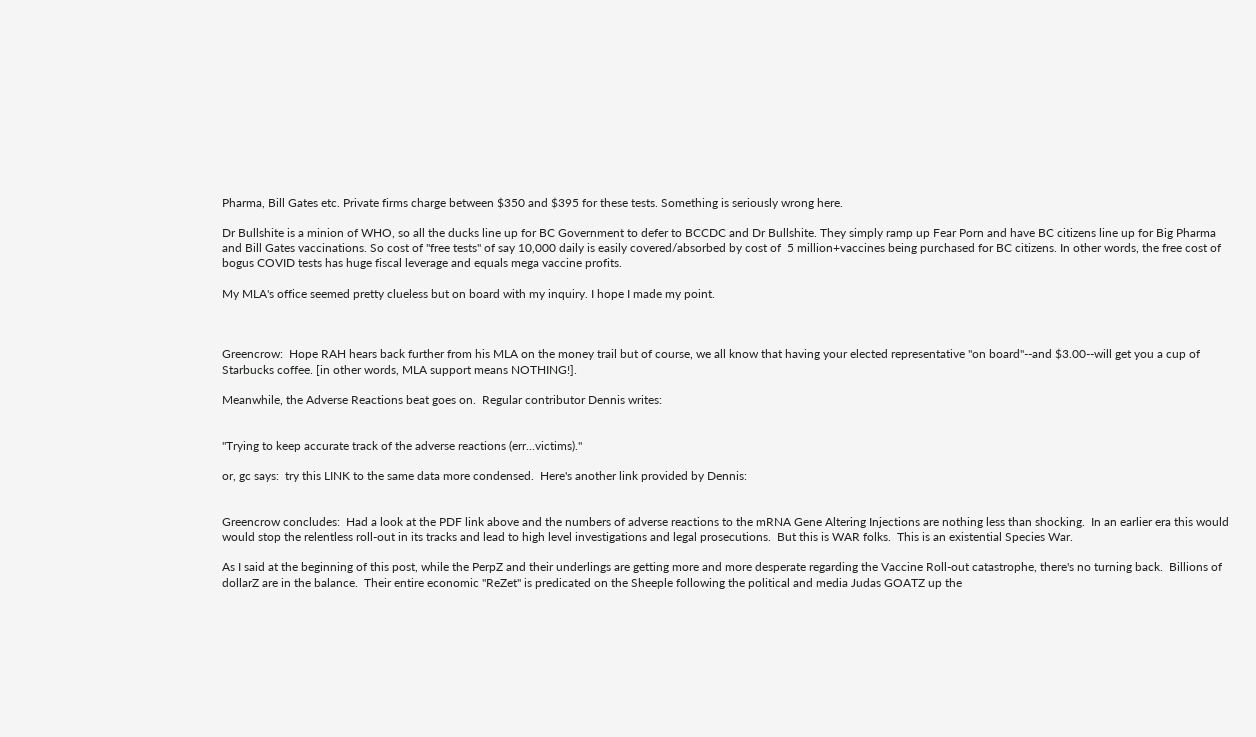Pharma, Bill Gates etc. Private firms charge between $350 and $395 for these tests. Something is seriously wrong here.

Dr Bullshite is a minion of WHO, so all the ducks line up for BC Government to defer to BCCDC and Dr Bullshite. They simply ramp up Fear Porn and have BC citizens line up for Big Pharma and Bill Gates vaccinations. So cost of "free tests" of say 10,000 daily is easily covered/absorbed by cost of  5 million+vaccines being purchased for BC citizens. In other words, the free cost of bogus COVID tests has huge fiscal leverage and equals mega vaccine profits.

My MLA's office seemed pretty clueless but on board with my inquiry. I hope I made my point.



Greencrow:  Hope RAH hears back further from his MLA on the money trail but of course, we all know that having your elected representative "on board"--and $3.00--will get you a cup of Starbucks coffee. [in other words, MLA support means NOTHING!].

Meanwhile, the Adverse Reactions beat goes on.  Regular contributor Dennis writes:


"Trying to keep accurate track of the adverse reactions (err...victims)."

or, gc says:  try this LINK to the same data more condensed.  Here's another link provided by Dennis:


Greencrow concludes:  Had a look at the PDF link above and the numbers of adverse reactions to the mRNA Gene Altering Injections are nothing less than shocking.  In an earlier era this would would stop the relentless roll-out in its tracks and lead to high level investigations and legal prosecutions.  But this is WAR folks.  This is an existential Species War.

As I said at the beginning of this post, while the PerpZ and their underlings are getting more and more desperate regarding the Vaccine Roll-out catastrophe, there's no turning back.  Billions of dollarZ are in the balance.  Their entire economic "ReZet" is predicated on the Sheeple following the political and media Judas GOATZ up the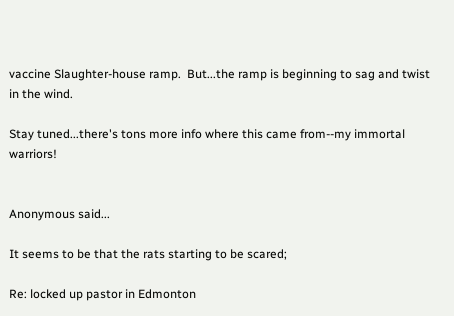vaccine Slaughter-house ramp.  But...the ramp is beginning to sag and twist in the wind.

Stay tuned...there's tons more info where this came from--my immortal warriors!


Anonymous said...

It seems to be that the rats starting to be scared;

Re: locked up pastor in Edmonton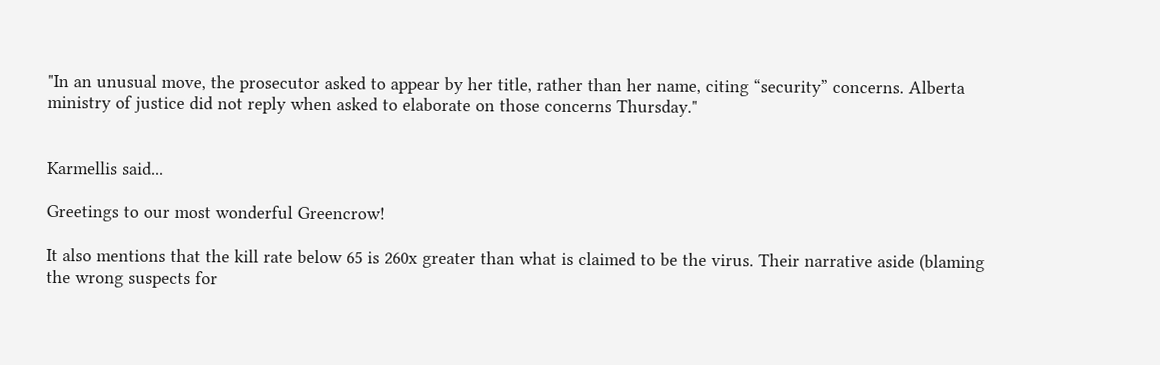"In an unusual move, the prosecutor asked to appear by her title, rather than her name, citing “security” concerns. Alberta ministry of justice did not reply when asked to elaborate on those concerns Thursday."


Karmellis said...

Greetings to our most wonderful Greencrow!

It also mentions that the kill rate below 65 is 260x greater than what is claimed to be the virus. Their narrative aside (blaming the wrong suspects for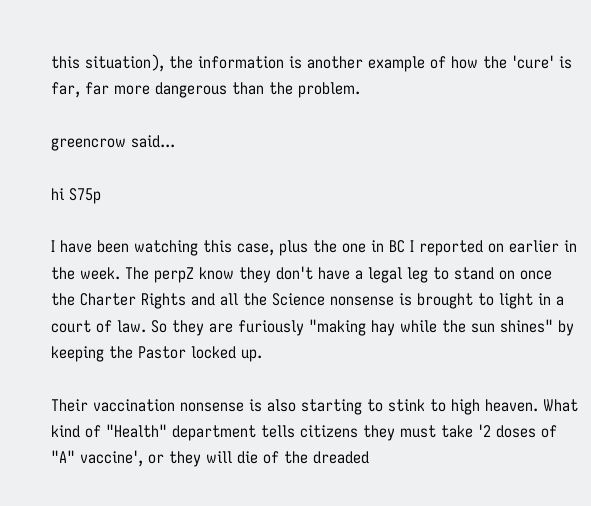this situation), the information is another example of how the 'cure' is far, far more dangerous than the problem.

greencrow said...

hi S75p

I have been watching this case, plus the one in BC I reported on earlier in the week. The perpZ know they don't have a legal leg to stand on once the Charter Rights and all the Science nonsense is brought to light in a court of law. So they are furiously "making hay while the sun shines" by keeping the Pastor locked up.

Their vaccination nonsense is also starting to stink to high heaven. What kind of "Health" department tells citizens they must take '2 doses of "A" vaccine', or they will die of the dreaded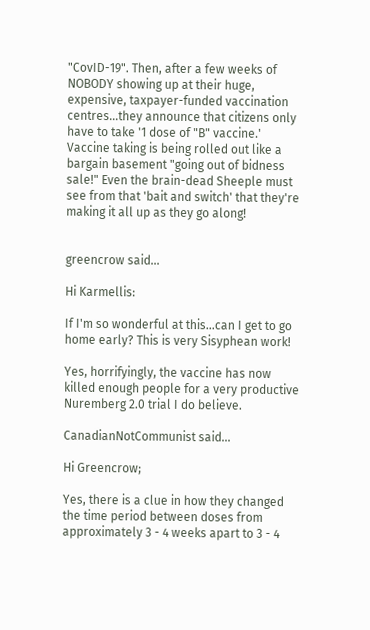"CovID-19". Then, after a few weeks of NOBODY showing up at their huge, expensive, taxpayer-funded vaccination centres...they announce that citizens only have to take '1 dose of "B" vaccine.' Vaccine taking is being rolled out like a bargain basement "going out of bidness sale!" Even the brain-dead Sheeple must see from that 'bait and switch' that they're making it all up as they go along!


greencrow said...

Hi Karmellis:

If I'm so wonderful at this...can I get to go home early? This is very Sisyphean work!

Yes, horrifyingly, the vaccine has now killed enough people for a very productive Nuremberg 2.0 trial I do believe.

CanadianNotCommunist said...

Hi Greencrow;

Yes, there is a clue in how they changed the time period between doses from approximately 3 - 4 weeks apart to 3 - 4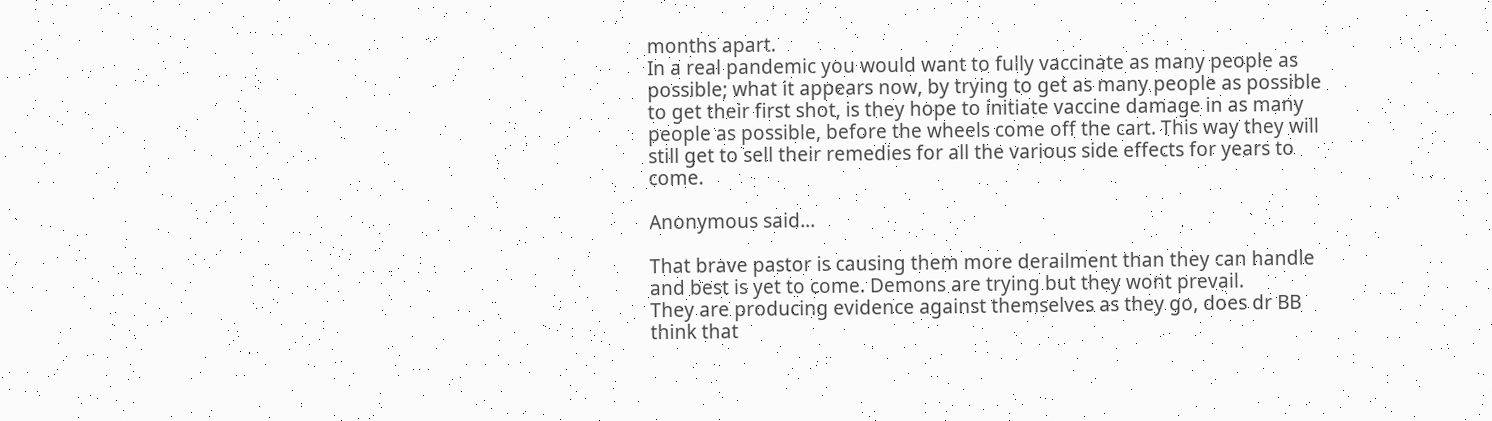months apart.
In a real pandemic you would want to fully vaccinate as many people as possible; what it appears now, by trying to get as many people as possible to get their first shot, is they hope to initiate vaccine damage in as many people as possible, before the wheels come off the cart. This way they will still get to sell their remedies for all the various side effects for years to come.

Anonymous said...

That brave pastor is causing them more derailment than they can handle and best is yet to come. Demons are trying but they wont prevail.
They are producing evidence against themselves as they go, does dr BB think that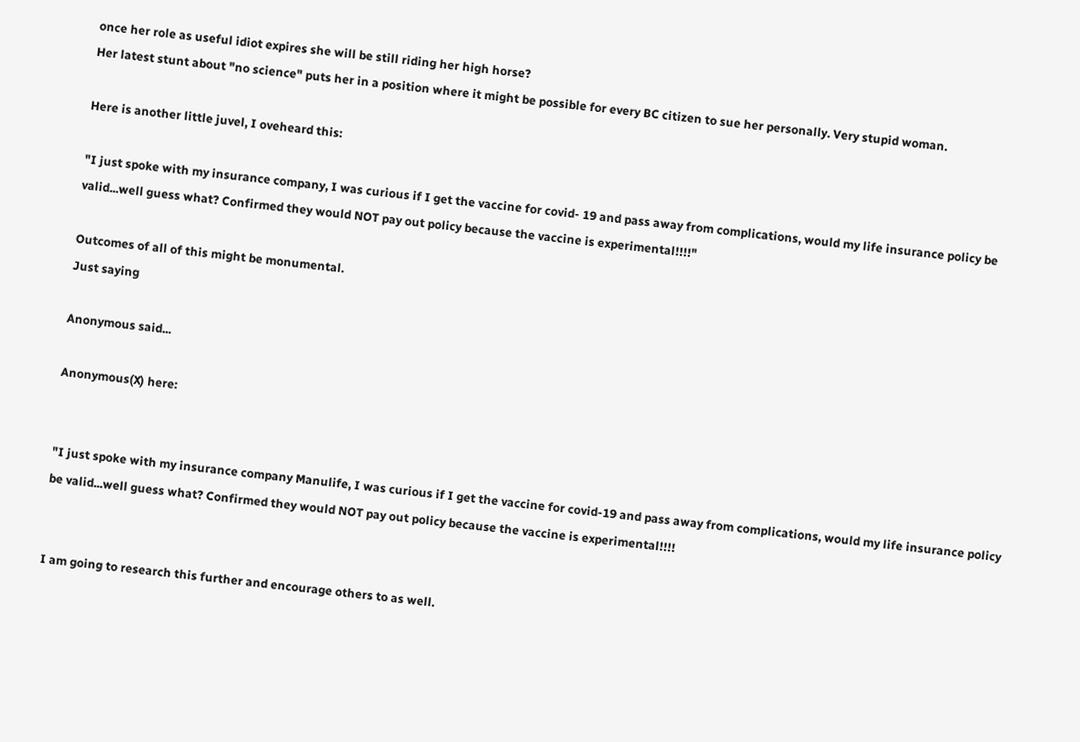once her role as useful idiot expires she will be still riding her high horse?
Her latest stunt about "no science" puts her in a position where it might be possible for every BC citizen to sue her personally. Very stupid woman.

Here is another little juvel, I oveheard this:

"I just spoke with my insurance company, I was curious if I get the vaccine for covid- 19 and pass away from complications, would my life insurance policy be valid...well guess what? Confirmed they would NOT pay out policy because the vaccine is experimental!!!!"

Outcomes of all of this might be monumental.
Just saying

Anonymous said...

Anonymous(X) here:


"I just spoke with my insurance company Manulife, I was curious if I get the vaccine for covid-19 and pass away from complications, would my life insurance policy be valid...well guess what? Confirmed they would NOT pay out policy because the vaccine is experimental!!!!


I am going to research this further and encourage others to as well.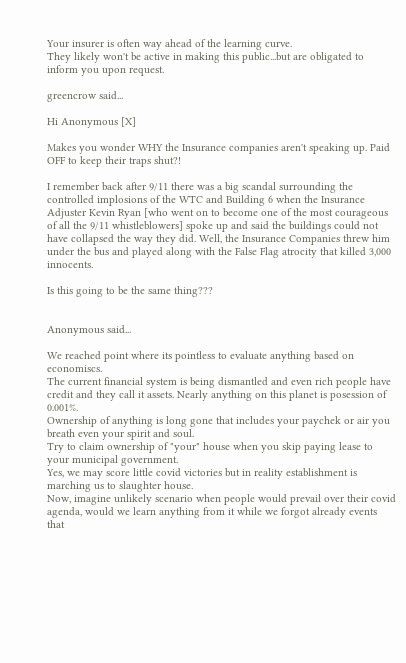Your insurer is often way ahead of the learning curve.
They likely won't be active in making this public...but are obligated to inform you upon request.

greencrow said...

Hi Anonymous [X]

Makes you wonder WHY the Insurance companies aren't speaking up. Paid OFF to keep their traps shut?!

I remember back after 9/11 there was a big scandal surrounding the controlled implosions of the WTC and Building 6 when the Insurance Adjuster Kevin Ryan [who went on to become one of the most courageous of all the 9/11 whistleblowers] spoke up and said the buildings could not have collapsed the way they did. Well, the Insurance Companies threw him under the bus and played along with the False Flag atrocity that killed 3,000 innocents.

Is this going to be the same thing???


Anonymous said...

We reached point where its pointless to evaluate anything based on economiscs.
The current financial system is being dismantled and even rich people have credit and they call it assets. Nearly anything on this planet is posession of 0.001%.
Ownership of anything is long gone that includes your paychek or air you breath even your spirit and soul.
Try to claim ownership of "your" house when you skip paying lease to your municipal government.
Yes, we may score little covid victories but in reality establishment is marching us to slaughter house.
Now, imagine unlikely scenario when people would prevail over their covid agenda, would we learn anything from it while we forgot already events that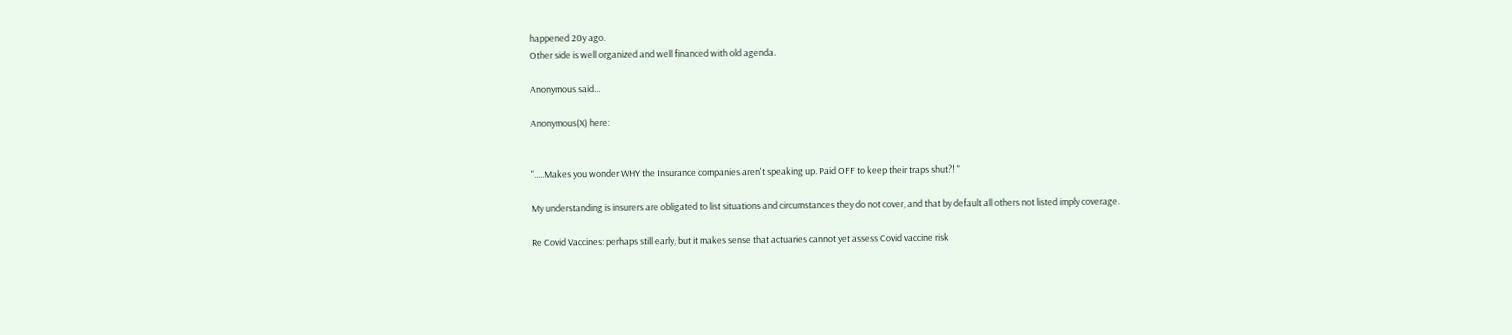happened 20y ago.
Other side is well organized and well financed with old agenda.

Anonymous said...

Anonymous(X) here:


".....Makes you wonder WHY the Insurance companies aren't speaking up. Paid OFF to keep their traps shut?! "

My understanding is insurers are obligated to list situations and circumstances they do not cover, and that by default all others not listed imply coverage.

Re Covid Vaccines: perhaps still early, but it makes sense that actuaries cannot yet assess Covid vaccine risk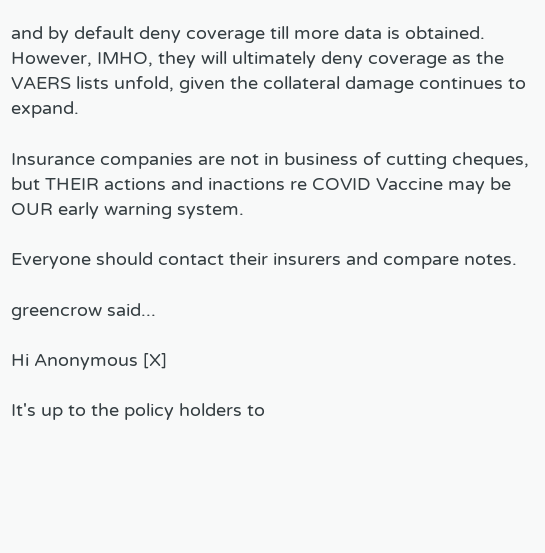and by default deny coverage till more data is obtained. However, IMHO, they will ultimately deny coverage as the VAERS lists unfold, given the collateral damage continues to expand.

Insurance companies are not in business of cutting cheques, but THEIR actions and inactions re COVID Vaccine may be OUR early warning system.

Everyone should contact their insurers and compare notes.

greencrow said...

Hi Anonymous [X]

It's up to the policy holders to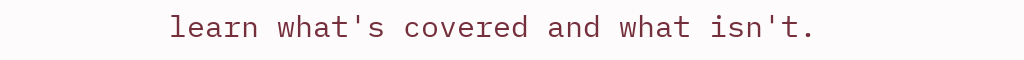learn what's covered and what isn't.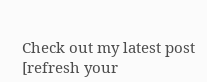Check out my latest post [refresh your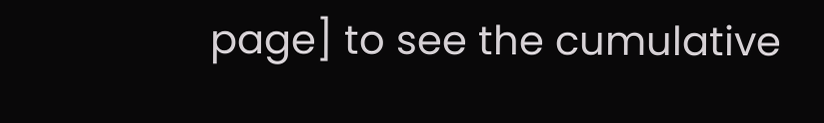page] to see the cumulative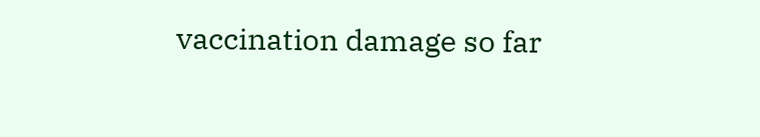vaccination damage so far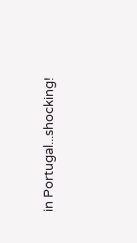in Portugal...shocking!